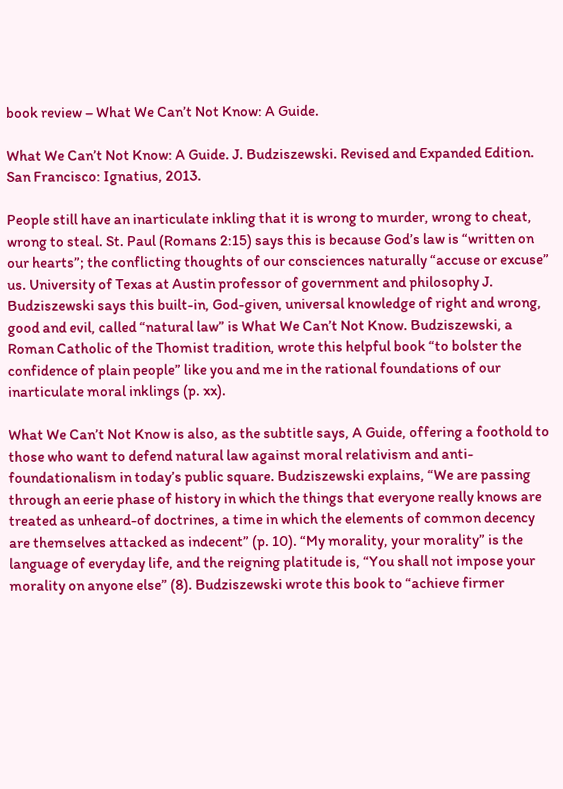book review – What We Can’t Not Know: A Guide.

What We Can’t Not Know: A Guide. J. Budziszewski. Revised and Expanded Edition. San Francisco: Ignatius, 2013.

People still have an inarticulate inkling that it is wrong to murder, wrong to cheat, wrong to steal. St. Paul (Romans 2:15) says this is because God’s law is “written on our hearts”; the conflicting thoughts of our consciences naturally “accuse or excuse” us. University of Texas at Austin professor of government and philosophy J. Budziszewski says this built-in, God-given, universal knowledge of right and wrong, good and evil, called “natural law” is What We Can’t Not Know. Budziszewski, a Roman Catholic of the Thomist tradition, wrote this helpful book “to bolster the confidence of plain people” like you and me in the rational foundations of our inarticulate moral inklings (p. xx).

What We Can’t Not Know is also, as the subtitle says, A Guide, offering a foothold to those who want to defend natural law against moral relativism and anti-foundationalism in today’s public square. Budziszewski explains, “We are passing through an eerie phase of history in which the things that everyone really knows are treated as unheard-of doctrines, a time in which the elements of common decency are themselves attacked as indecent” (p. 10). “My morality, your morality” is the language of everyday life, and the reigning platitude is, “You shall not impose your morality on anyone else” (8). Budziszewski wrote this book to “achieve firmer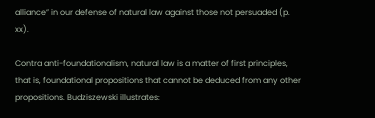alliance” in our defense of natural law against those not persuaded (p. xx).

Contra anti-foundationalism, natural law is a matter of first principles, that is, foundational propositions that cannot be deduced from any other propositions. Budziszewski illustrates: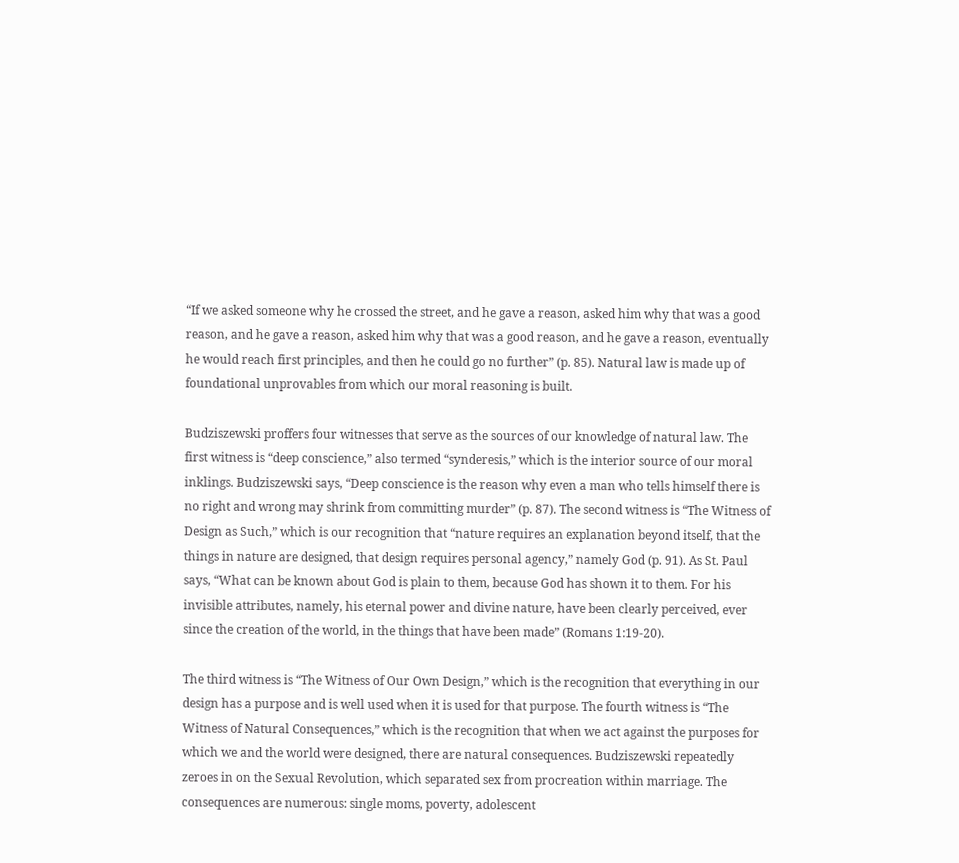“If we asked someone why he crossed the street, and he gave a reason, asked him why that was a good reason, and he gave a reason, asked him why that was a good reason, and he gave a reason, eventually he would reach first principles, and then he could go no further” (p. 85). Natural law is made up of foundational unprovables from which our moral reasoning is built.

Budziszewski proffers four witnesses that serve as the sources of our knowledge of natural law. The first witness is “deep conscience,” also termed “synderesis,” which is the interior source of our moral inklings. Budziszewski says, “Deep conscience is the reason why even a man who tells himself there is no right and wrong may shrink from committing murder” (p. 87). The second witness is “The Witness of Design as Such,” which is our recognition that “nature requires an explanation beyond itself, that the things in nature are designed, that design requires personal agency,” namely God (p. 91). As St. Paul says, “What can be known about God is plain to them, because God has shown it to them. For his invisible attributes, namely, his eternal power and divine nature, have been clearly perceived, ever since the creation of the world, in the things that have been made” (Romans 1:19-20).

The third witness is “The Witness of Our Own Design,” which is the recognition that everything in our design has a purpose and is well used when it is used for that purpose. The fourth witness is “The Witness of Natural Consequences,” which is the recognition that when we act against the purposes for which we and the world were designed, there are natural consequences. Budziszewski repeatedly zeroes in on the Sexual Revolution, which separated sex from procreation within marriage. The consequences are numerous: single moms, poverty, adolescent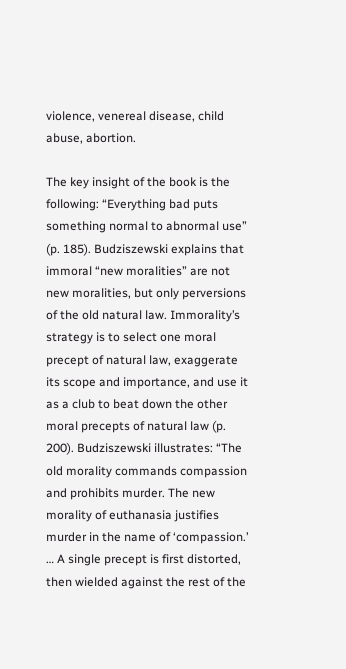violence, venereal disease, child abuse, abortion.

The key insight of the book is the following: “Everything bad puts something normal to abnormal use” (p. 185). Budziszewski explains that immoral “new moralities” are not new moralities, but only perversions of the old natural law. Immorality’s strategy is to select one moral precept of natural law, exaggerate its scope and importance, and use it as a club to beat down the other moral precepts of natural law (p. 200). Budziszewski illustrates: “The old morality commands compassion and prohibits murder. The new morality of euthanasia justifies murder in the name of ‘compassion.’ … A single precept is first distorted, then wielded against the rest of the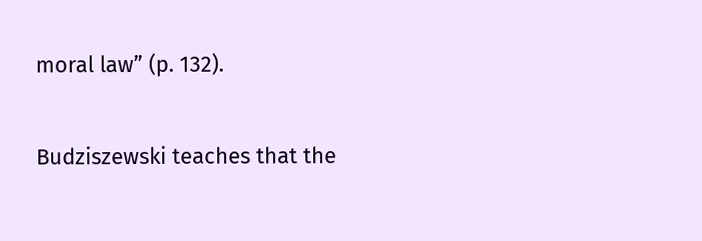moral law” (p. 132).

Budziszewski teaches that the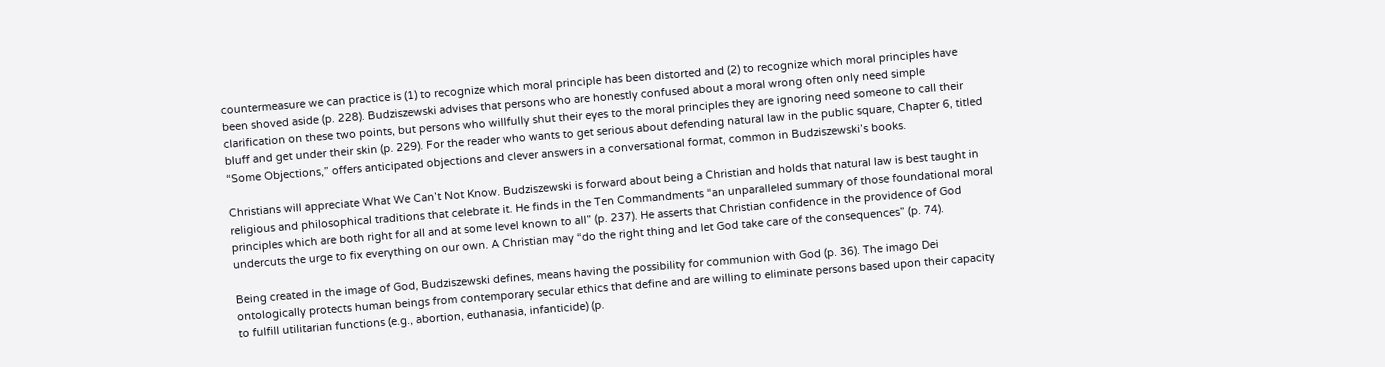countermeasure we can practice is (1) to recognize which moral principle has been distorted and (2) to recognize which moral principles have been shoved aside (p. 228). Budziszewski advises that persons who are honestly confused about a moral wrong often only need simple clarification on these two points, but persons who willfully shut their eyes to the moral principles they are ignoring need someone to call their bluff and get under their skin (p. 229). For the reader who wants to get serious about defending natural law in the public square, Chapter 6, titled “Some Objections,” offers anticipated objections and clever answers in a conversational format, common in Budziszewski’s books.

Christians will appreciate What We Can’t Not Know. Budziszewski is forward about being a Christian and holds that natural law is best taught in religious and philosophical traditions that celebrate it. He finds in the Ten Commandments “an unparalleled summary of those foundational moral principles which are both right for all and at some level known to all” (p. 237). He asserts that Christian confidence in the providence of God undercuts the urge to fix everything on our own. A Christian may “do the right thing and let God take care of the consequences” (p. 74).

Being created in the image of God, Budziszewski defines, means having the possibility for communion with God (p. 36). The imago Dei ontologically protects human beings from contemporary secular ethics that define and are willing to eliminate persons based upon their capacity to fulfill utilitarian functions (e.g., abortion, euthanasia, infanticide) (p.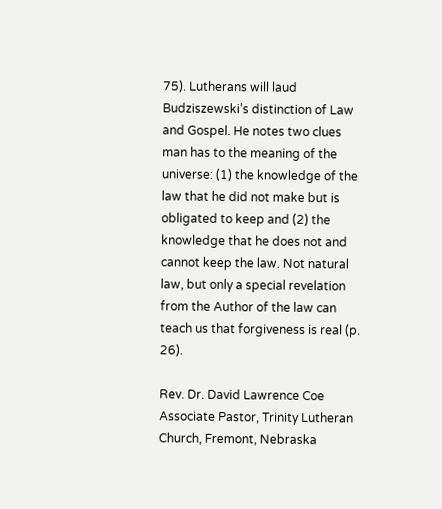75). Lutherans will laud Budziszewski’s distinction of Law and Gospel. He notes two clues man has to the meaning of the universe: (1) the knowledge of the law that he did not make but is obligated to keep and (2) the knowledge that he does not and cannot keep the law. Not natural law, but only a special revelation from the Author of the law can teach us that forgiveness is real (p. 26).

Rev. Dr. David Lawrence Coe
Associate Pastor, Trinity Lutheran Church, Fremont, Nebraska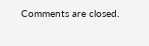Comments are closed.